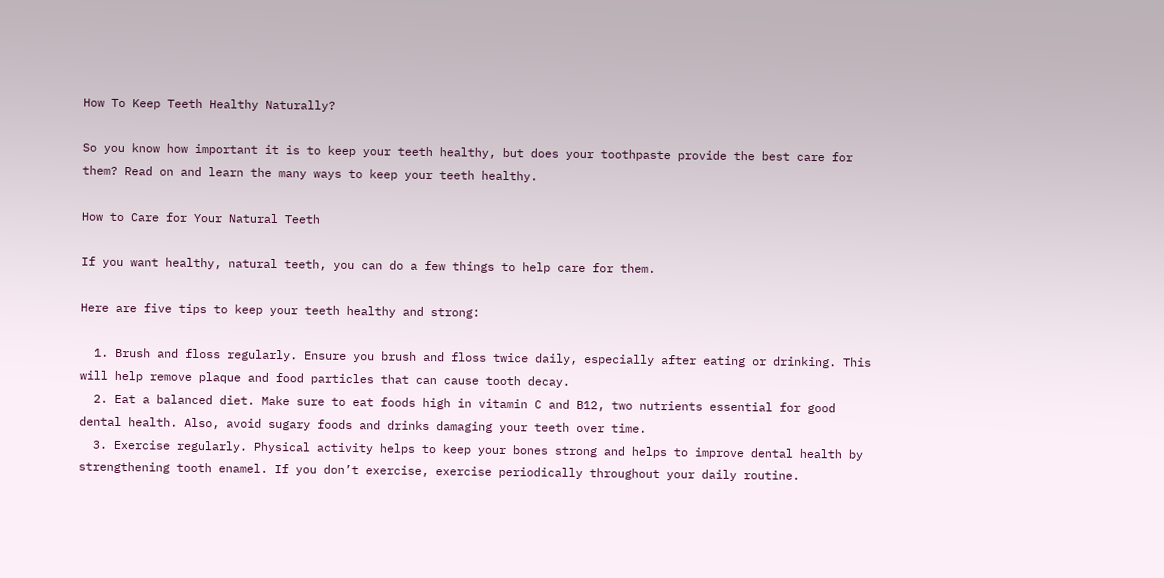How To Keep Teeth Healthy Naturally?

So you know how important it is to keep your teeth healthy, but does your toothpaste provide the best care for them? Read on and learn the many ways to keep your teeth healthy.

How to Care for Your Natural Teeth

If you want healthy, natural teeth, you can do a few things to help care for them.

Here are five tips to keep your teeth healthy and strong:

  1. Brush and floss regularly. Ensure you brush and floss twice daily, especially after eating or drinking. This will help remove plaque and food particles that can cause tooth decay.
  2. Eat a balanced diet. Make sure to eat foods high in vitamin C and B12, two nutrients essential for good dental health. Also, avoid sugary foods and drinks damaging your teeth over time.
  3. Exercise regularly. Physical activity helps to keep your bones strong and helps to improve dental health by strengthening tooth enamel. If you don’t exercise, exercise periodically throughout your daily routine.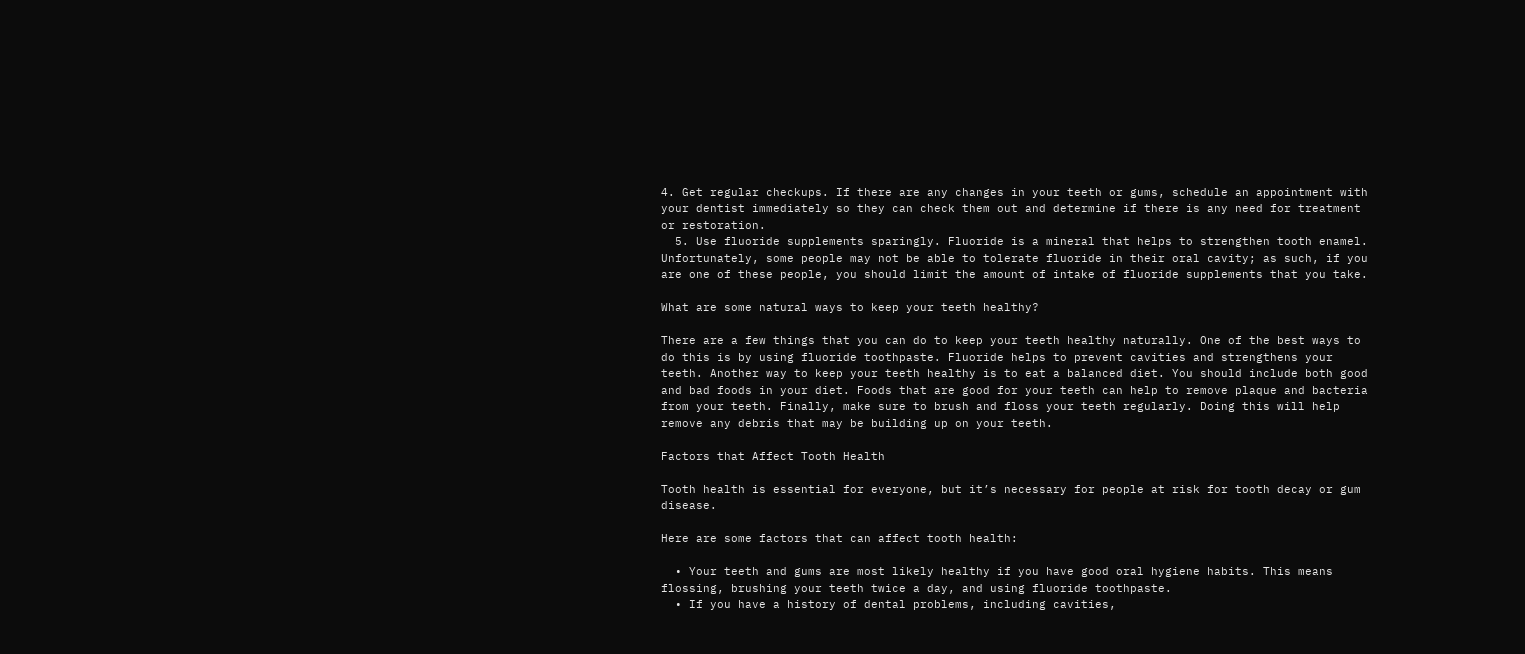4. Get regular checkups. If there are any changes in your teeth or gums, schedule an appointment with your dentist immediately so they can check them out and determine if there is any need for treatment or restoration.
  5. Use fluoride supplements sparingly. Fluoride is a mineral that helps to strengthen tooth enamel. Unfortunately, some people may not be able to tolerate fluoride in their oral cavity; as such, if you are one of these people, you should limit the amount of intake of fluoride supplements that you take.

What are some natural ways to keep your teeth healthy?

There are a few things that you can do to keep your teeth healthy naturally. One of the best ways to do this is by using fluoride toothpaste. Fluoride helps to prevent cavities and strengthens your teeth. Another way to keep your teeth healthy is to eat a balanced diet. You should include both good and bad foods in your diet. Foods that are good for your teeth can help to remove plaque and bacteria from your teeth. Finally, make sure to brush and floss your teeth regularly. Doing this will help remove any debris that may be building up on your teeth.

Factors that Affect Tooth Health

Tooth health is essential for everyone, but it’s necessary for people at risk for tooth decay or gum disease.

Here are some factors that can affect tooth health:

  • Your teeth and gums are most likely healthy if you have good oral hygiene habits. This means flossing, brushing your teeth twice a day, and using fluoride toothpaste.
  • If you have a history of dental problems, including cavities,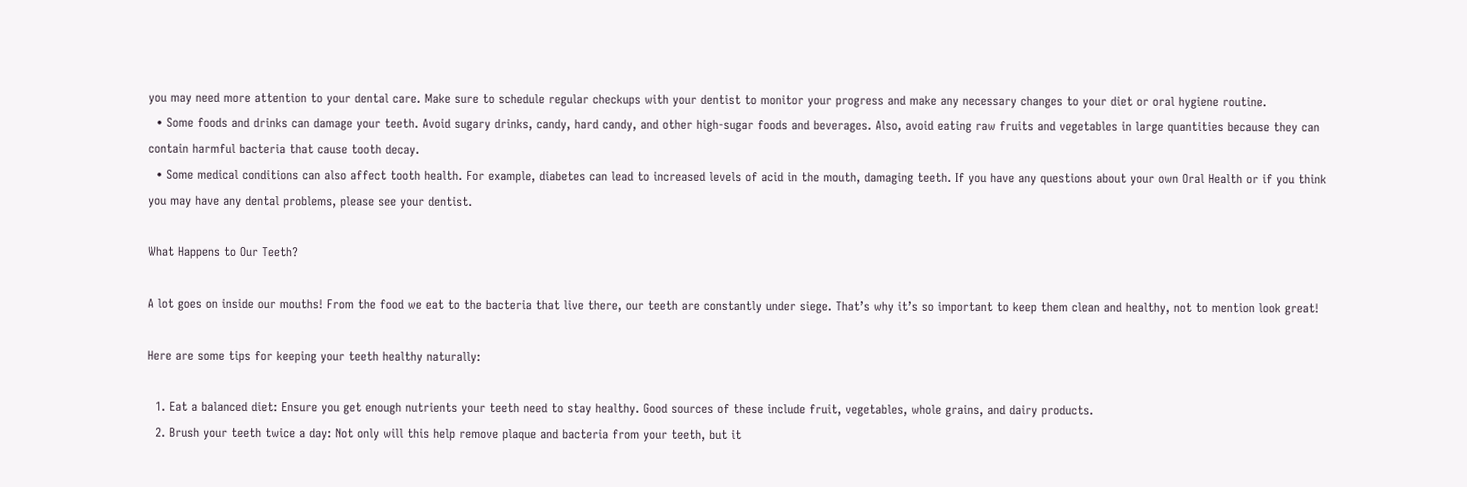you may need more attention to your dental care. Make sure to schedule regular checkups with your dentist to monitor your progress and make any necessary changes to your diet or oral hygiene routine.
  • Some foods and drinks can damage your teeth. Avoid sugary drinks, candy, hard candy, and other high-sugar foods and beverages. Also, avoid eating raw fruits and vegetables in large quantities because they can contain harmful bacteria that cause tooth decay.
  • Some medical conditions can also affect tooth health. For example, diabetes can lead to increased levels of acid in the mouth, damaging teeth. If you have any questions about your own Oral Health or if you think you may have any dental problems, please see your dentist.

What Happens to Our Teeth?

A lot goes on inside our mouths! From the food we eat to the bacteria that live there, our teeth are constantly under siege. That’s why it’s so important to keep them clean and healthy, not to mention look great!

Here are some tips for keeping your teeth healthy naturally:

  1. Eat a balanced diet: Ensure you get enough nutrients your teeth need to stay healthy. Good sources of these include fruit, vegetables, whole grains, and dairy products.
  2. Brush your teeth twice a day: Not only will this help remove plaque and bacteria from your teeth, but it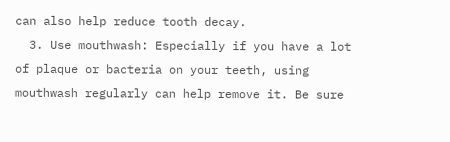can also help reduce tooth decay.
  3. Use mouthwash: Especially if you have a lot of plaque or bacteria on your teeth, using mouthwash regularly can help remove it. Be sure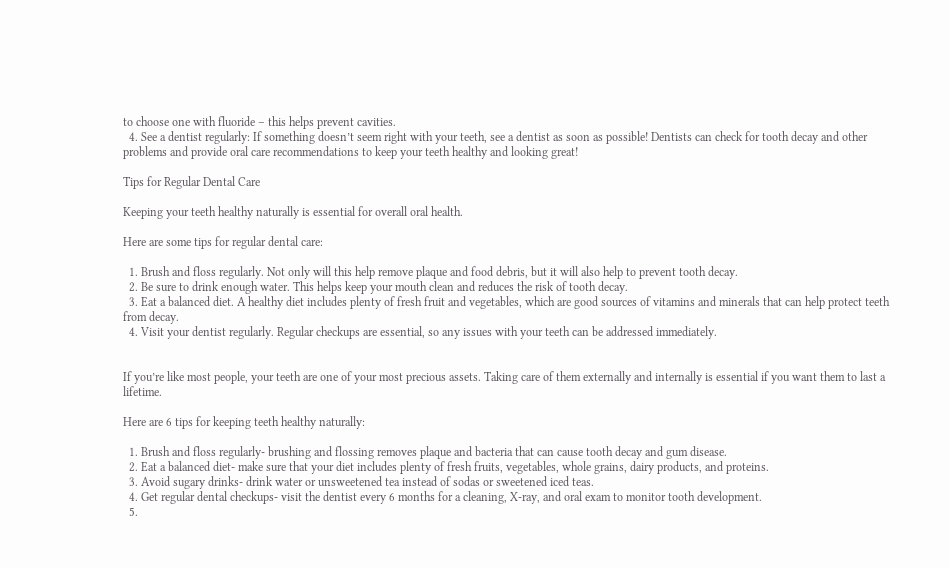to choose one with fluoride – this helps prevent cavities.
  4. See a dentist regularly: If something doesn’t seem right with your teeth, see a dentist as soon as possible! Dentists can check for tooth decay and other problems and provide oral care recommendations to keep your teeth healthy and looking great!

Tips for Regular Dental Care

Keeping your teeth healthy naturally is essential for overall oral health.

Here are some tips for regular dental care:

  1. Brush and floss regularly. Not only will this help remove plaque and food debris, but it will also help to prevent tooth decay.
  2. Be sure to drink enough water. This helps keep your mouth clean and reduces the risk of tooth decay.
  3. Eat a balanced diet. A healthy diet includes plenty of fresh fruit and vegetables, which are good sources of vitamins and minerals that can help protect teeth from decay.
  4. Visit your dentist regularly. Regular checkups are essential, so any issues with your teeth can be addressed immediately.


If you’re like most people, your teeth are one of your most precious assets. Taking care of them externally and internally is essential if you want them to last a lifetime.

Here are 6 tips for keeping teeth healthy naturally:

  1. Brush and floss regularly- brushing and flossing removes plaque and bacteria that can cause tooth decay and gum disease.
  2. Eat a balanced diet- make sure that your diet includes plenty of fresh fruits, vegetables, whole grains, dairy products, and proteins.
  3. Avoid sugary drinks- drink water or unsweetened tea instead of sodas or sweetened iced teas.
  4. Get regular dental checkups- visit the dentist every 6 months for a cleaning, X-ray, and oral exam to monitor tooth development.
  5.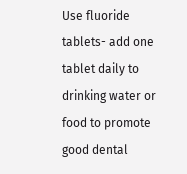Use fluoride tablets- add one tablet daily to drinking water or food to promote good dental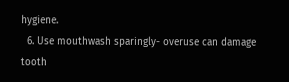hygiene.
  6. Use mouthwash sparingly- overuse can damage tooth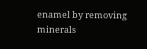enamel by removing minerals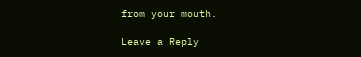from your mouth.

Leave a Reply